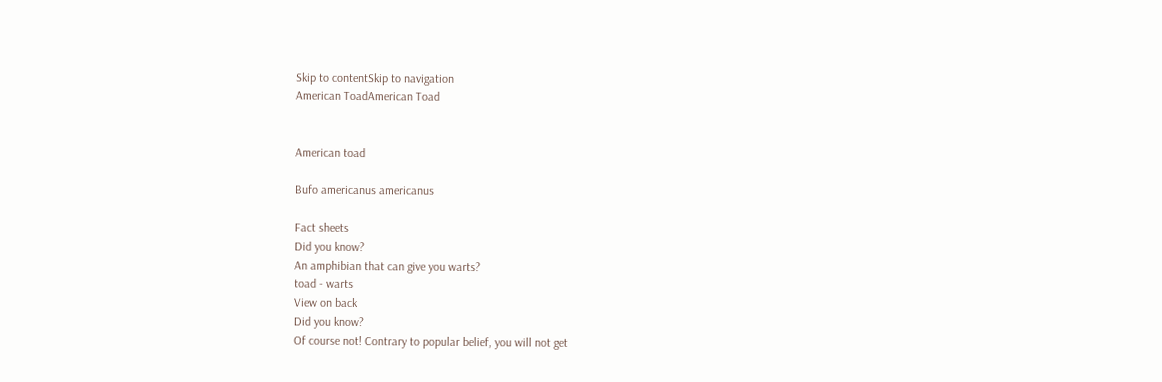Skip to contentSkip to navigation
American ToadAmerican Toad


American toad

Bufo americanus americanus

Fact sheets
Did you know?
An amphibian that can give you warts?
toad - warts
View on back
Did you know?
Of course not! Contrary to popular belief, you will not get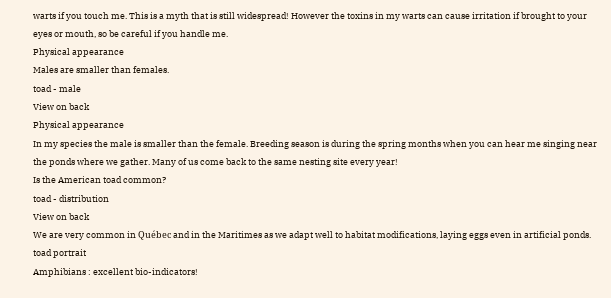warts if you touch me. This is a myth that is still widespread! However the toxins in my warts can cause irritation if brought to your eyes or mouth, so be careful if you handle me.
Physical appearance
Males are smaller than females.
toad - male
View on back
Physical appearance
In my species the male is smaller than the female. Breeding season is during the spring months when you can hear me singing near the ponds where we gather. Many of us come back to the same nesting site every year!
Is the American toad common?
toad - distribution
View on back
We are very common in Québec and in the Maritimes as we adapt well to habitat modifications, laying eggs even in artificial ponds.
toad portrait
Amphibians : excellent bio-indicators!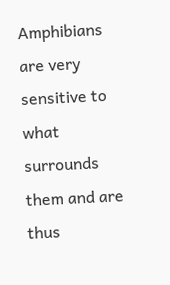Amphibians are very sensitive to what surrounds them and are thus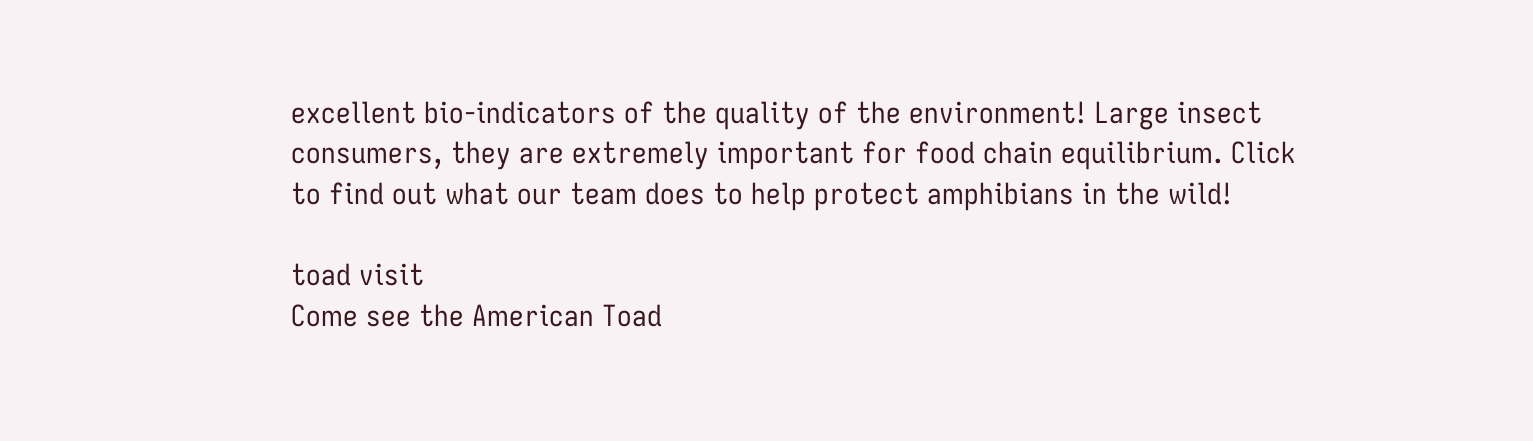excellent bio-indicators of the quality of the environment! Large insect consumers, they are extremely important for food chain equilibrium. Click to find out what our team does to help protect amphibians in the wild!

toad visit
Come see the American Toad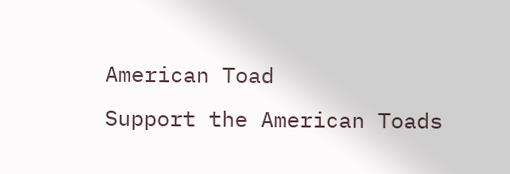American Toad
Support the American Toads